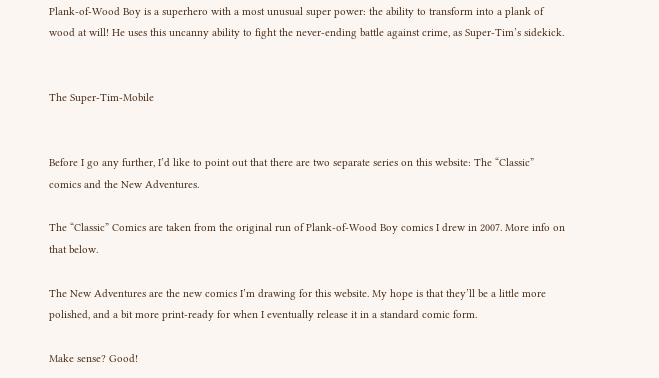Plank-of-Wood Boy is a superhero with a most unusual super power: the ability to transform into a plank of wood at will! He uses this uncanny ability to fight the never-ending battle against crime, as Super-Tim’s sidekick.


The Super-Tim-Mobile


Before I go any further, I’d like to point out that there are two separate series on this website: The “Classic” comics and the New Adventures.

The “Classic” Comics are taken from the original run of Plank-of-Wood Boy comics I drew in 2007. More info on that below.

The New Adventures are the new comics I’m drawing for this website. My hope is that they’ll be a little more polished, and a bit more print-ready for when I eventually release it in a standard comic form.

Make sense? Good!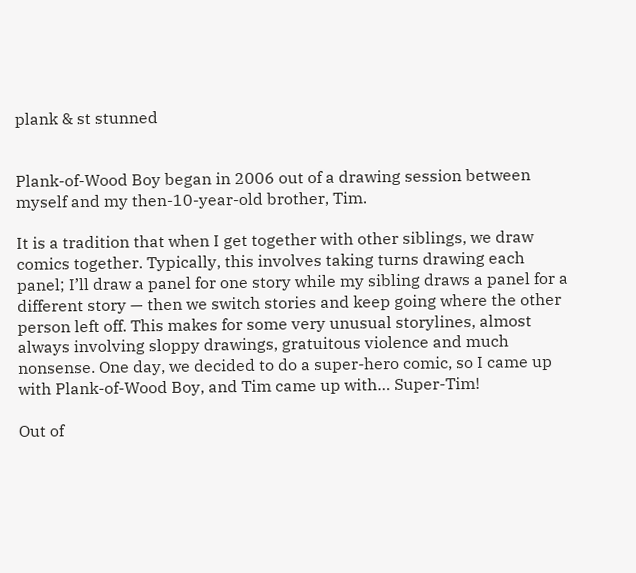plank & st stunned


Plank-of-Wood Boy began in 2006 out of a drawing session between myself and my then-10-year-old brother, Tim.

It is a tradition that when I get together with other siblings, we draw comics together. Typically, this involves taking turns drawing each panel; I’ll draw a panel for one story while my sibling draws a panel for a different story — then we switch stories and keep going where the other person left off. This makes for some very unusual storylines, almost always involving sloppy drawings, gratuitous violence and much nonsense. One day, we decided to do a super-hero comic, so I came up with Plank-of-Wood Boy, and Tim came up with… Super-Tim!

Out of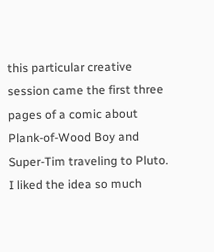this particular creative session came the first three pages of a comic about Plank-of-Wood Boy and Super-Tim traveling to Pluto. I liked the idea so much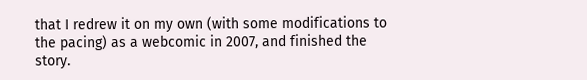that I redrew it on my own (with some modifications to the pacing) as a webcomic in 2007, and finished the story.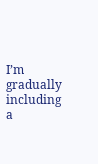I’m gradually including a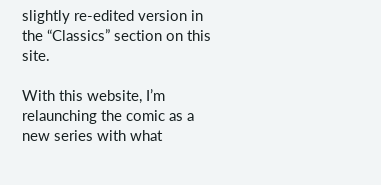slightly re-edited version in the “Classics” section on this site.

With this website, I’m relaunching the comic as a new series with what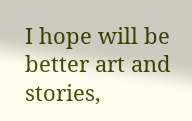I hope will be better art and stories,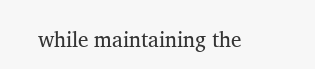while maintaining the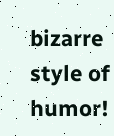bizarre style of humor!